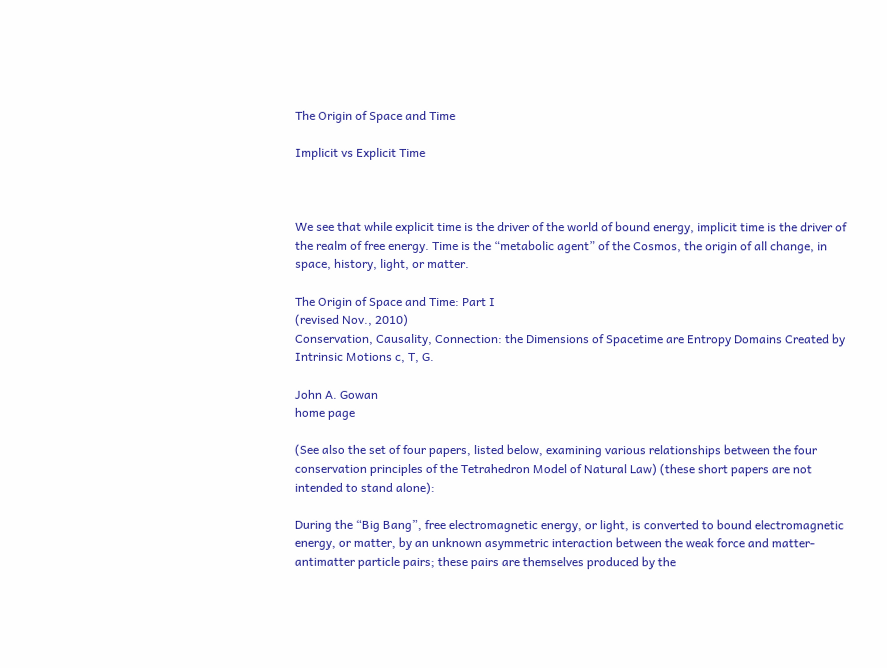The Origin of Space and Time

Implicit vs Explicit Time



We see that while explicit time is the driver of the world of bound energy, implicit time is the driver of the realm of free energy. Time is the “metabolic agent” of the Cosmos, the origin of all change, in space, history, light, or matter.

The Origin of Space and Time: Part I
(revised Nov., 2010)
Conservation, Causality, Connection: the Dimensions of Spacetime are Entropy Domains Created by Intrinsic Motions c, T, G.

John A. Gowan
home page

(See also the set of four papers, listed below, examining various relationships between the four conservation principles of the Tetrahedron Model of Natural Law) (these short papers are not intended to stand alone):

During the “Big Bang”, free electromagnetic energy, or light, is converted to bound electromagnetic energy, or matter, by an unknown asymmetric interaction between the weak force and matter-antimatter particle pairs; these pairs are themselves produced by the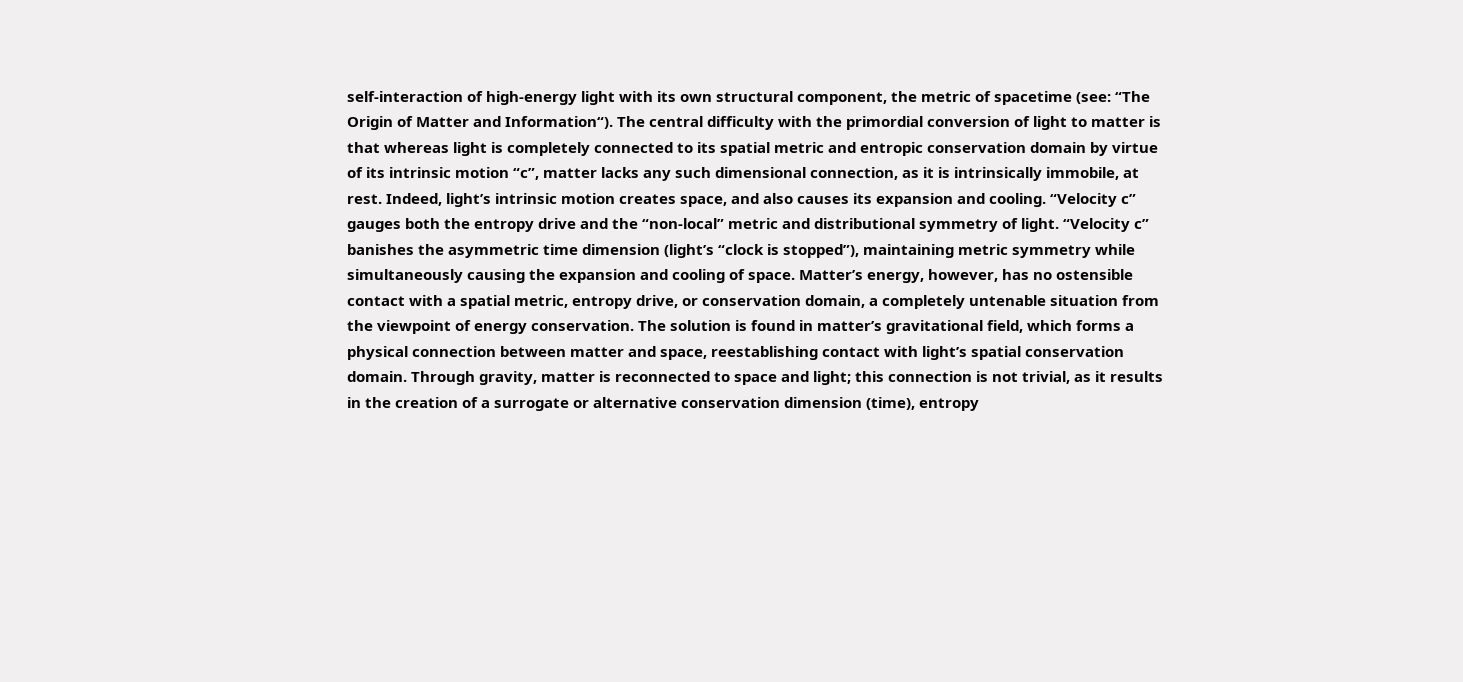self-interaction of high-energy light with its own structural component, the metric of spacetime (see: “The Origin of Matter and Information“). The central difficulty with the primordial conversion of light to matter is that whereas light is completely connected to its spatial metric and entropic conservation domain by virtue of its intrinsic motion “c”, matter lacks any such dimensional connection, as it is intrinsically immobile, at rest. Indeed, light’s intrinsic motion creates space, and also causes its expansion and cooling. “Velocity c” gauges both the entropy drive and the “non-local” metric and distributional symmetry of light. “Velocity c” banishes the asymmetric time dimension (light’s “clock is stopped”), maintaining metric symmetry while simultaneously causing the expansion and cooling of space. Matter’s energy, however, has no ostensible contact with a spatial metric, entropy drive, or conservation domain, a completely untenable situation from the viewpoint of energy conservation. The solution is found in matter’s gravitational field, which forms a physical connection between matter and space, reestablishing contact with light’s spatial conservation domain. Through gravity, matter is reconnected to space and light; this connection is not trivial, as it results in the creation of a surrogate or alternative conservation dimension (time), entropy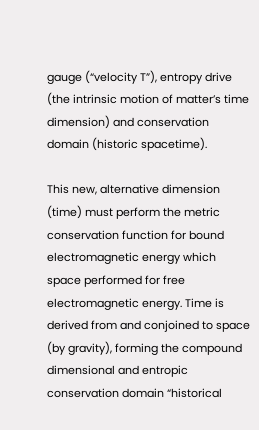gauge (“velocity T”), entropy drive (the intrinsic motion of matter’s time dimension) and conservation domain (historic spacetime).

This new, alternative dimension (time) must perform the metric conservation function for bound electromagnetic energy which space performed for free electromagnetic energy. Time is derived from and conjoined to space (by gravity), forming the compound dimensional and entropic conservation domain “historical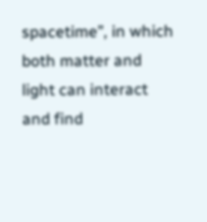spacetime”, in which both matter and light can interact and find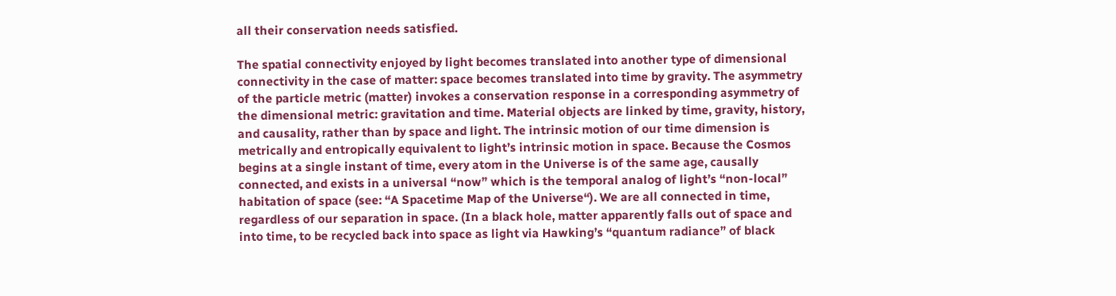all their conservation needs satisfied.

The spatial connectivity enjoyed by light becomes translated into another type of dimensional connectivity in the case of matter: space becomes translated into time by gravity. The asymmetry of the particle metric (matter) invokes a conservation response in a corresponding asymmetry of the dimensional metric: gravitation and time. Material objects are linked by time, gravity, history, and causality, rather than by space and light. The intrinsic motion of our time dimension is metrically and entropically equivalent to light’s intrinsic motion in space. Because the Cosmos begins at a single instant of time, every atom in the Universe is of the same age, causally connected, and exists in a universal “now” which is the temporal analog of light’s “non-local” habitation of space (see: “A Spacetime Map of the Universe“). We are all connected in time, regardless of our separation in space. (In a black hole, matter apparently falls out of space and into time, to be recycled back into space as light via Hawking’s “quantum radiance” of black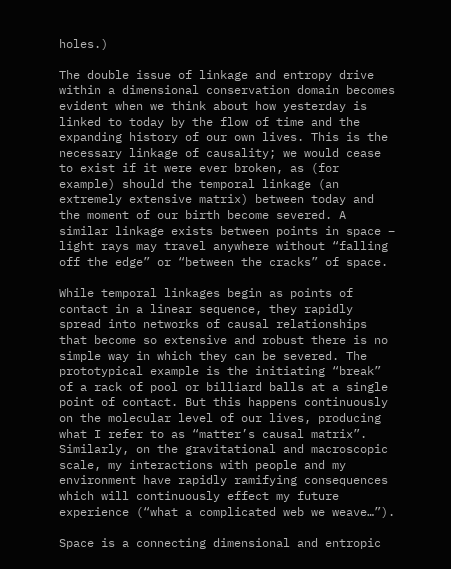holes.)

The double issue of linkage and entropy drive within a dimensional conservation domain becomes evident when we think about how yesterday is linked to today by the flow of time and the expanding history of our own lives. This is the necessary linkage of causality; we would cease to exist if it were ever broken, as (for example) should the temporal linkage (an extremely extensive matrix) between today and the moment of our birth become severed. A similar linkage exists between points in space – light rays may travel anywhere without “falling off the edge” or “between the cracks” of space.

While temporal linkages begin as points of contact in a linear sequence, they rapidly spread into networks of causal relationships that become so extensive and robust there is no simple way in which they can be severed. The prototypical example is the initiating “break” of a rack of pool or billiard balls at a single point of contact. But this happens continuously on the molecular level of our lives, producing what I refer to as “matter’s causal matrix”. Similarly, on the gravitational and macroscopic scale, my interactions with people and my environment have rapidly ramifying consequences which will continuously effect my future experience (“what a complicated web we weave…”).

Space is a connecting dimensional and entropic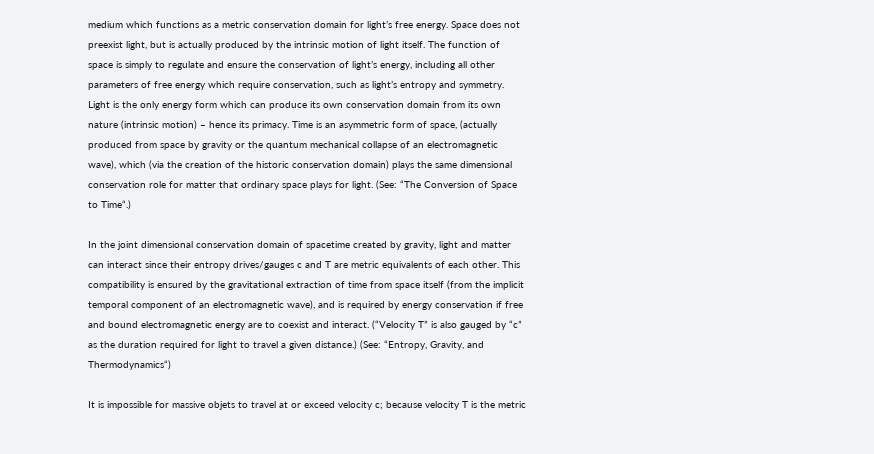medium which functions as a metric conservation domain for light’s free energy. Space does not preexist light, but is actually produced by the intrinsic motion of light itself. The function of space is simply to regulate and ensure the conservation of light’s energy, including all other parameters of free energy which require conservation, such as light’s entropy and symmetry. Light is the only energy form which can produce its own conservation domain from its own nature (intrinsic motion) – hence its primacy. Time is an asymmetric form of space, (actually produced from space by gravity or the quantum mechanical collapse of an electromagnetic wave), which (via the creation of the historic conservation domain) plays the same dimensional conservation role for matter that ordinary space plays for light. (See: “The Conversion of Space to Time“.)

In the joint dimensional conservation domain of spacetime created by gravity, light and matter can interact since their entropy drives/gauges c and T are metric equivalents of each other. This compatibility is ensured by the gravitational extraction of time from space itself (from the implicit temporal component of an electromagnetic wave), and is required by energy conservation if free and bound electromagnetic energy are to coexist and interact. (“Velocity T” is also gauged by “c” as the duration required for light to travel a given distance.) (See: “Entropy, Gravity, and Thermodynamics“)

It is impossible for massive objets to travel at or exceed velocity c; because velocity T is the metric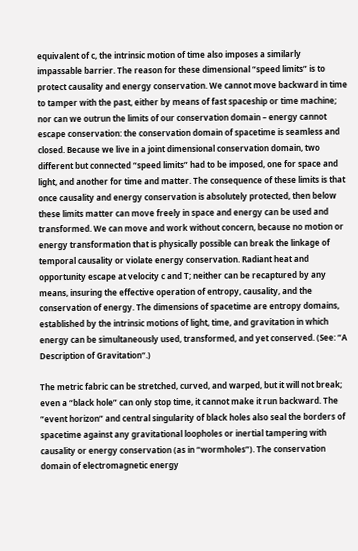equivalent of c, the intrinsic motion of time also imposes a similarly impassable barrier. The reason for these dimensional “speed limits” is to protect causality and energy conservation. We cannot move backward in time to tamper with the past, either by means of fast spaceship or time machine; nor can we outrun the limits of our conservation domain – energy cannot escape conservation: the conservation domain of spacetime is seamless and closed. Because we live in a joint dimensional conservation domain, two different but connected “speed limits” had to be imposed, one for space and light, and another for time and matter. The consequence of these limits is that once causality and energy conservation is absolutely protected, then below these limits matter can move freely in space and energy can be used and transformed. We can move and work without concern, because no motion or energy transformation that is physically possible can break the linkage of temporal causality or violate energy conservation. Radiant heat and opportunity escape at velocity c and T; neither can be recaptured by any means, insuring the effective operation of entropy, causality, and the conservation of energy. The dimensions of spacetime are entropy domains, established by the intrinsic motions of light, time, and gravitation in which energy can be simultaneously used, transformed, and yet conserved. (See: “A Description of Gravitation“.)

The metric fabric can be stretched, curved, and warped, but it will not break; even a “black hole” can only stop time, it cannot make it run backward. The “event horizon” and central singularity of black holes also seal the borders of spacetime against any gravitational loopholes or inertial tampering with causality or energy conservation (as in “wormholes”). The conservation domain of electromagnetic energy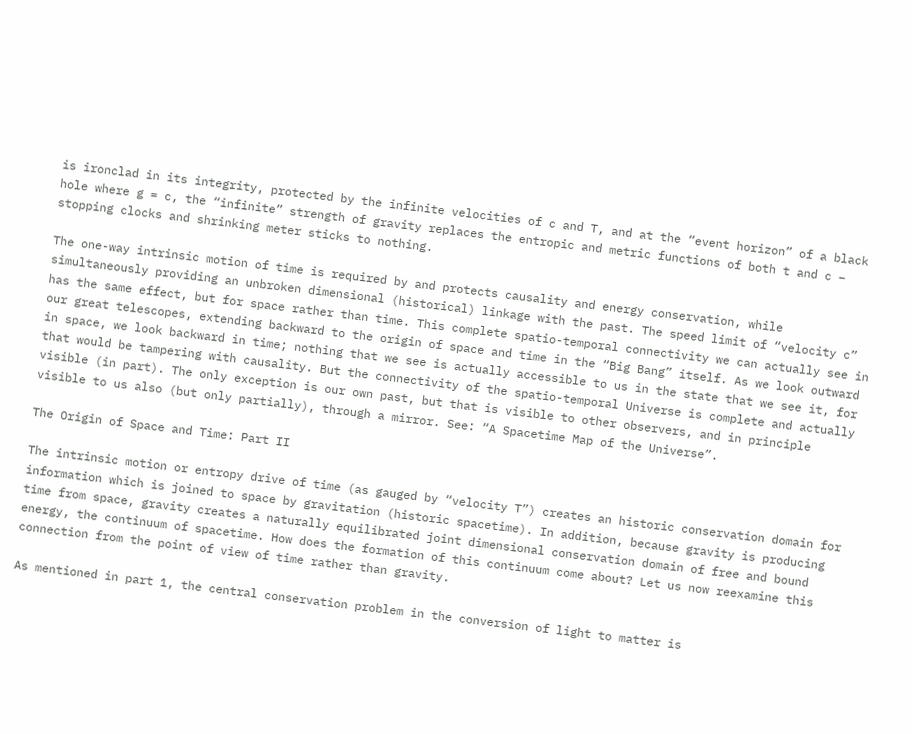is ironclad in its integrity, protected by the infinite velocities of c and T, and at the “event horizon” of a black hole where g = c, the “infinite” strength of gravity replaces the entropic and metric functions of both t and c – stopping clocks and shrinking meter sticks to nothing.

The one-way intrinsic motion of time is required by and protects causality and energy conservation, while simultaneously providing an unbroken dimensional (historical) linkage with the past. The speed limit of “velocity c” has the same effect, but for space rather than time. This complete spatio-temporal connectivity we can actually see in our great telescopes, extending backward to the origin of space and time in the “Big Bang” itself. As we look outward in space, we look backward in time; nothing that we see is actually accessible to us in the state that we see it, for that would be tampering with causality. But the connectivity of the spatio-temporal Universe is complete and actually visible (in part). The only exception is our own past, but that is visible to other observers, and in principle visible to us also (but only partially), through a mirror. See: “A Spacetime Map of the Universe”.

The Origin of Space and Time: Part II

The intrinsic motion or entropy drive of time (as gauged by “velocity T”) creates an historic conservation domain for information which is joined to space by gravitation (historic spacetime). In addition, because gravity is producing time from space, gravity creates a naturally equilibrated joint dimensional conservation domain of free and bound energy, the continuum of spacetime. How does the formation of this continuum come about? Let us now reexamine this connection from the point of view of time rather than gravity.

As mentioned in part 1, the central conservation problem in the conversion of light to matter is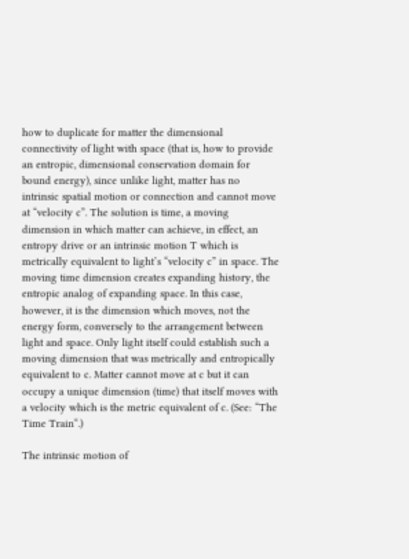how to duplicate for matter the dimensional connectivity of light with space (that is, how to provide an entropic, dimensional conservation domain for bound energy), since unlike light, matter has no intrinsic spatial motion or connection and cannot move at “velocity c”. The solution is time, a moving dimension in which matter can achieve, in effect, an entropy drive or an intrinsic motion T which is metrically equivalent to light’s “velocity c” in space. The moving time dimension creates expanding history, the entropic analog of expanding space. In this case, however, it is the dimension which moves, not the energy form, conversely to the arrangement between light and space. Only light itself could establish such a moving dimension that was metrically and entropically equivalent to c. Matter cannot move at c but it can occupy a unique dimension (time) that itself moves with a velocity which is the metric equivalent of c. (See: “The Time Train“.)

The intrinsic motion of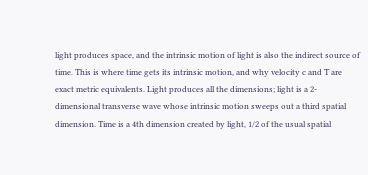light produces space, and the intrinsic motion of light is also the indirect source of time. This is where time gets its intrinsic motion, and why velocity c and T are exact metric equivalents. Light produces all the dimensions; light is a 2-dimensional transverse wave whose intrinsic motion sweeps out a third spatial dimension. Time is a 4th dimension created by light, 1/2 of the usual spatial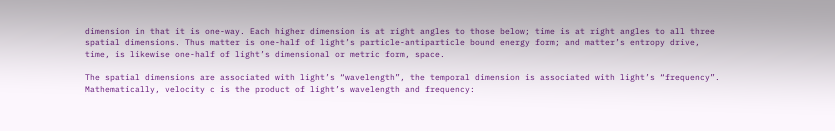dimension in that it is one-way. Each higher dimension is at right angles to those below; time is at right angles to all three spatial dimensions. Thus matter is one-half of light’s particle-antiparticle bound energy form; and matter’s entropy drive, time, is likewise one-half of light’s dimensional or metric form, space.

The spatial dimensions are associated with light’s “wavelength”, the temporal dimension is associated with light’s “frequency”. Mathematically, velocity c is the product of light’s wavelength and frequency: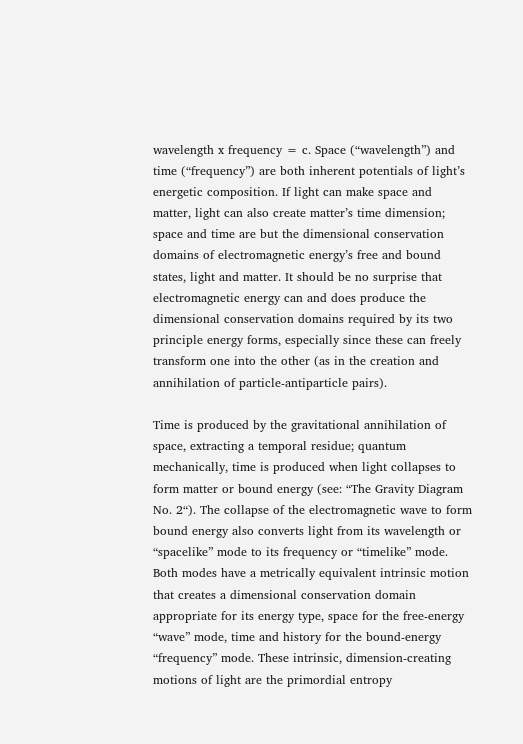wavelength x frequency = c. Space (“wavelength”) and time (“frequency”) are both inherent potentials of light’s energetic composition. If light can make space and matter, light can also create matter’s time dimension; space and time are but the dimensional conservation domains of electromagnetic energy’s free and bound states, light and matter. It should be no surprise that electromagnetic energy can and does produce the dimensional conservation domains required by its two principle energy forms, especially since these can freely transform one into the other (as in the creation and annihilation of particle-antiparticle pairs).

Time is produced by the gravitational annihilation of space, extracting a temporal residue; quantum mechanically, time is produced when light collapses to form matter or bound energy (see: “The Gravity Diagram No. 2“). The collapse of the electromagnetic wave to form bound energy also converts light from its wavelength or “spacelike” mode to its frequency or “timelike” mode. Both modes have a metrically equivalent intrinsic motion that creates a dimensional conservation domain appropriate for its energy type, space for the free-energy “wave” mode, time and history for the bound-energy “frequency” mode. These intrinsic, dimension-creating motions of light are the primordial entropy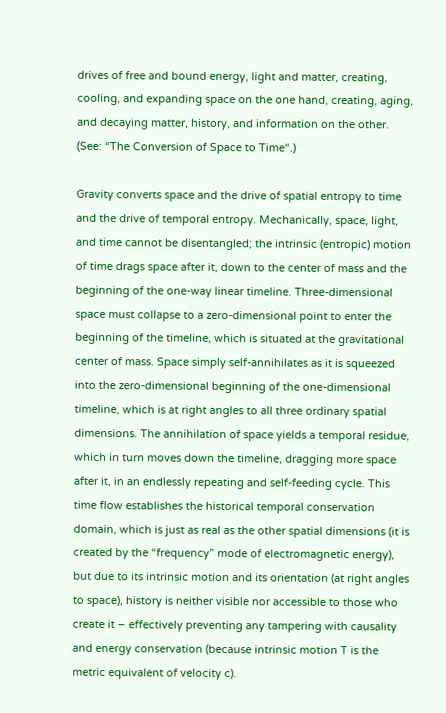drives of free and bound energy, light and matter, creating, cooling, and expanding space on the one hand, creating, aging, and decaying matter, history, and information on the other. (See: “The Conversion of Space to Time“.)

Gravity converts space and the drive of spatial entropy to time and the drive of temporal entropy. Mechanically, space, light, and time cannot be disentangled; the intrinsic (entropic) motion of time drags space after it, down to the center of mass and the beginning of the one-way linear timeline. Three-dimensional space must collapse to a zero-dimensional point to enter the beginning of the timeline, which is situated at the gravitational center of mass. Space simply self-annihilates as it is squeezed into the zero-dimensional beginning of the one-dimensional timeline, which is at right angles to all three ordinary spatial dimensions. The annihilation of space yields a temporal residue, which in turn moves down the timeline, dragging more space after it, in an endlessly repeating and self-feeding cycle. This time flow establishes the historical temporal conservation domain, which is just as real as the other spatial dimensions (it is created by the “frequency” mode of electromagnetic energy), but due to its intrinsic motion and its orientation (at right angles to space), history is neither visible nor accessible to those who create it – effectively preventing any tampering with causality and energy conservation (because intrinsic motion T is the metric equivalent of velocity c).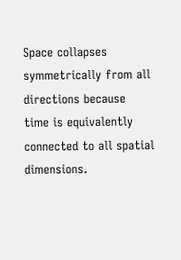Space collapses symmetrically from all directions because time is equivalently connected to all spatial dimensions.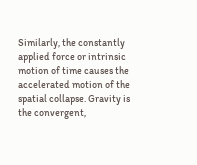Similarly, the constantly applied force or intrinsic motion of time causes the accelerated motion of the spatial collapse. Gravity is the convergent,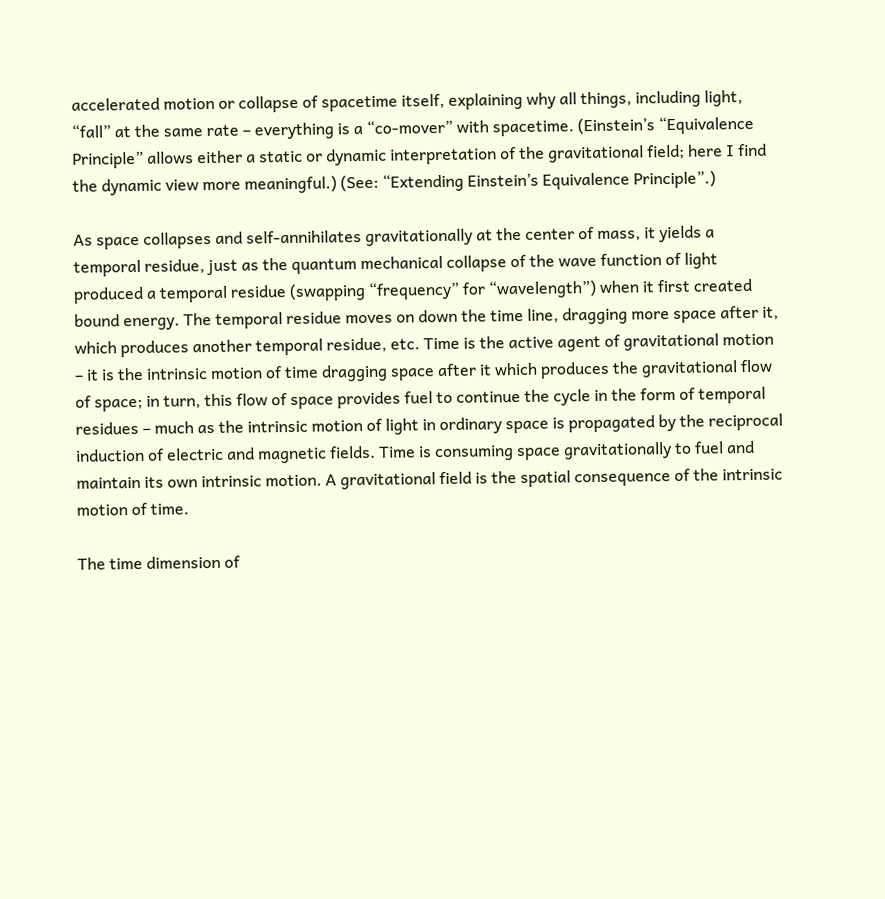accelerated motion or collapse of spacetime itself, explaining why all things, including light, “fall” at the same rate – everything is a “co-mover” with spacetime. (Einstein’s “Equivalence Principle” allows either a static or dynamic interpretation of the gravitational field; here I find the dynamic view more meaningful.) (See: “Extending Einstein’s Equivalence Principle”.)

As space collapses and self-annihilates gravitationally at the center of mass, it yields a temporal residue, just as the quantum mechanical collapse of the wave function of light produced a temporal residue (swapping “frequency” for “wavelength”) when it first created bound energy. The temporal residue moves on down the time line, dragging more space after it, which produces another temporal residue, etc. Time is the active agent of gravitational motion – it is the intrinsic motion of time dragging space after it which produces the gravitational flow of space; in turn, this flow of space provides fuel to continue the cycle in the form of temporal residues – much as the intrinsic motion of light in ordinary space is propagated by the reciprocal induction of electric and magnetic fields. Time is consuming space gravitationally to fuel and maintain its own intrinsic motion. A gravitational field is the spatial consequence of the intrinsic motion of time.

The time dimension of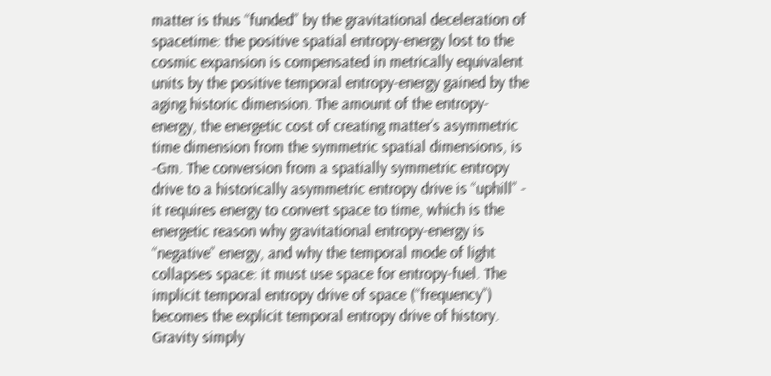matter is thus “funded” by the gravitational deceleration of spacetime: the positive spatial entropy-energy lost to the cosmic expansion is compensated in metrically equivalent units by the positive temporal entropy-energy gained by the aging historic dimension. The amount of the entropy-energy, the energetic cost of creating matter’s asymmetric time dimension from the symmetric spatial dimensions, is -Gm. The conversion from a spatially symmetric entropy drive to a historically asymmetric entropy drive is “uphill” - it requires energy to convert space to time, which is the energetic reason why gravitational entropy-energy is “negative” energy, and why the temporal mode of light collapses space: it must use space for entropy-fuel. The implicit temporal entropy drive of space (“frequency”) becomes the explicit temporal entropy drive of history. Gravity simply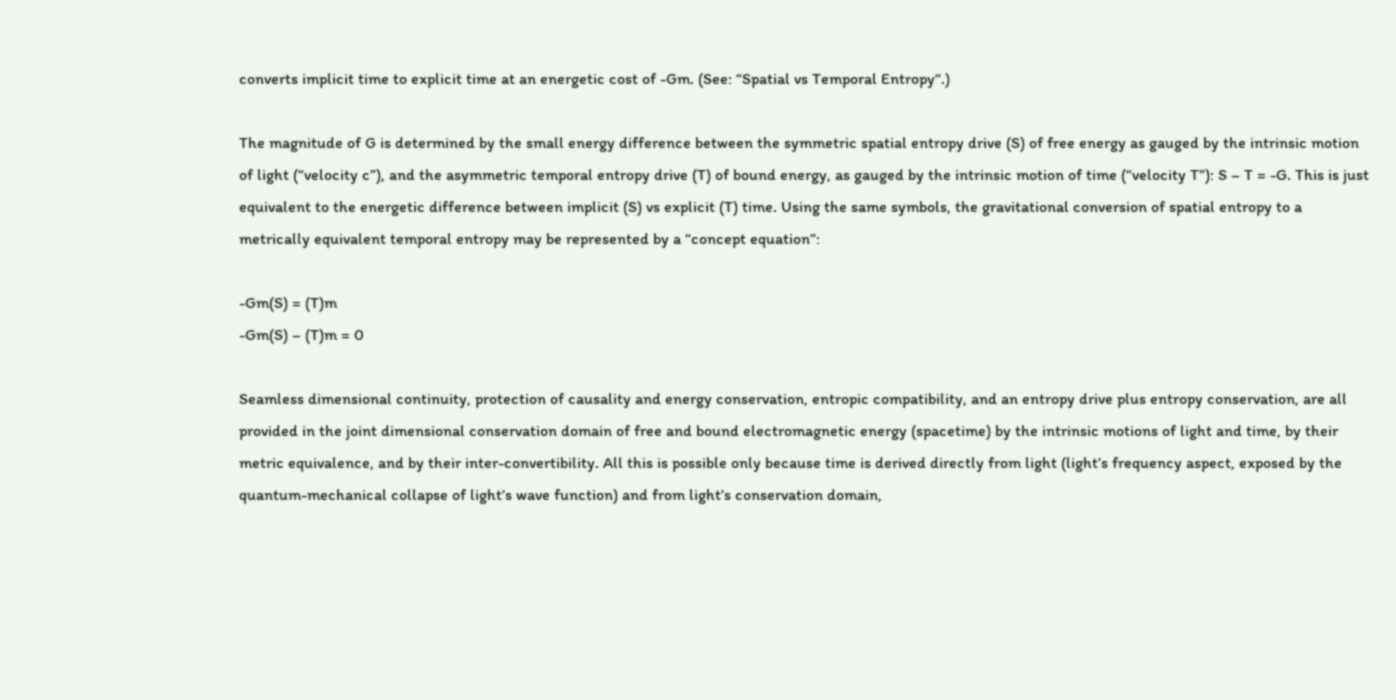converts implicit time to explicit time at an energetic cost of -Gm. (See: “Spatial vs Temporal Entropy“.)

The magnitude of G is determined by the small energy difference between the symmetric spatial entropy drive (S) of free energy as gauged by the intrinsic motion of light (“velocity c”), and the asymmetric temporal entropy drive (T) of bound energy, as gauged by the intrinsic motion of time (“velocity T”): S – T = -G. This is just equivalent to the energetic difference between implicit (S) vs explicit (T) time. Using the same symbols, the gravitational conversion of spatial entropy to a metrically equivalent temporal entropy may be represented by a “concept equation”:

-Gm(S) = (T)m
-Gm(S) – (T)m = 0

Seamless dimensional continuity, protection of causality and energy conservation, entropic compatibility, and an entropy drive plus entropy conservation, are all provided in the joint dimensional conservation domain of free and bound electromagnetic energy (spacetime) by the intrinsic motions of light and time, by their metric equivalence, and by their inter-convertibility. All this is possible only because time is derived directly from light (light’s frequency aspect, exposed by the quantum-mechanical collapse of light’s wave function) and from light’s conservation domain,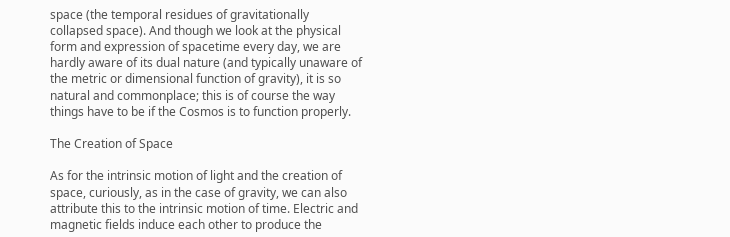space (the temporal residues of gravitationally collapsed space). And though we look at the physical form and expression of spacetime every day, we are hardly aware of its dual nature (and typically unaware of the metric or dimensional function of gravity), it is so natural and commonplace; this is of course the way things have to be if the Cosmos is to function properly.

The Creation of Space

As for the intrinsic motion of light and the creation of space, curiously, as in the case of gravity, we can also attribute this to the intrinsic motion of time. Electric and magnetic fields induce each other to produce the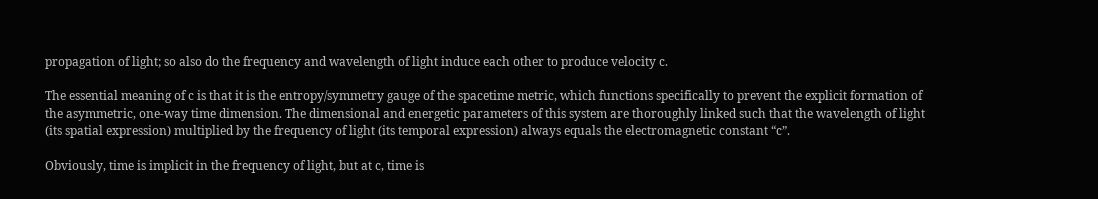propagation of light; so also do the frequency and wavelength of light induce each other to produce velocity c.

The essential meaning of c is that it is the entropy/symmetry gauge of the spacetime metric, which functions specifically to prevent the explicit formation of the asymmetric, one-way time dimension. The dimensional and energetic parameters of this system are thoroughly linked such that the wavelength of light (its spatial expression) multiplied by the frequency of light (its temporal expression) always equals the electromagnetic constant “c”.

Obviously, time is implicit in the frequency of light, but at c, time is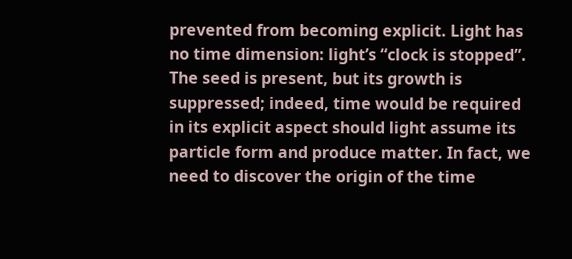prevented from becoming explicit. Light has no time dimension: light’s “clock is stopped”. The seed is present, but its growth is suppressed; indeed, time would be required in its explicit aspect should light assume its particle form and produce matter. In fact, we need to discover the origin of the time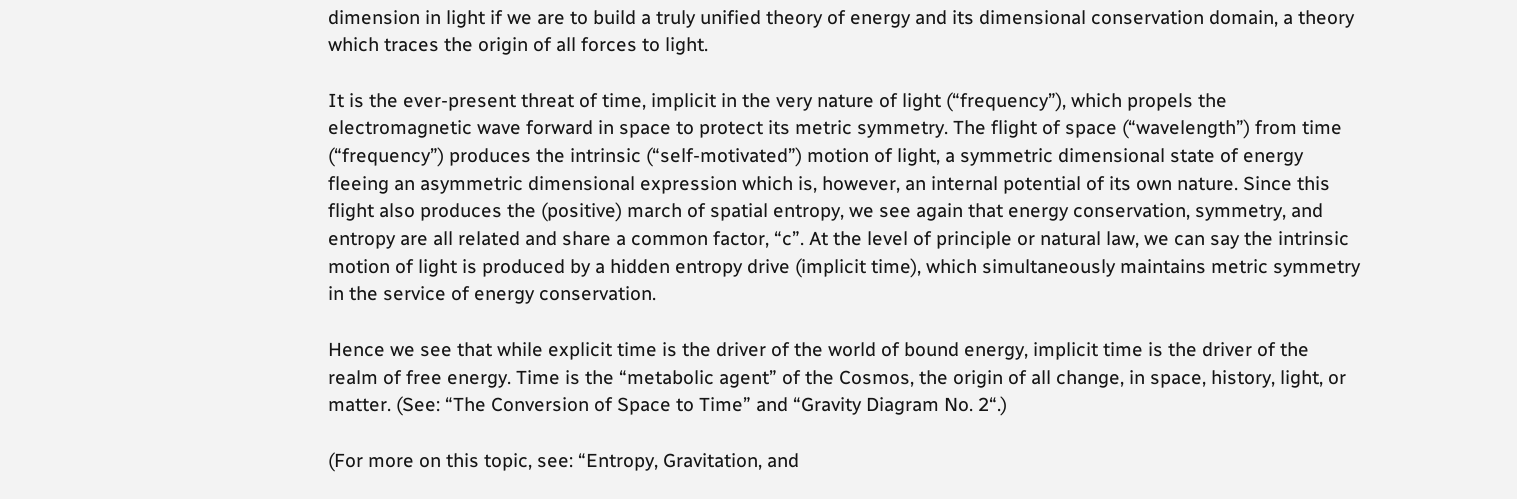dimension in light if we are to build a truly unified theory of energy and its dimensional conservation domain, a theory which traces the origin of all forces to light.

It is the ever-present threat of time, implicit in the very nature of light (“frequency”), which propels the electromagnetic wave forward in space to protect its metric symmetry. The flight of space (“wavelength”) from time (“frequency”) produces the intrinsic (“self-motivated”) motion of light, a symmetric dimensional state of energy fleeing an asymmetric dimensional expression which is, however, an internal potential of its own nature. Since this flight also produces the (positive) march of spatial entropy, we see again that energy conservation, symmetry, and entropy are all related and share a common factor, “c”. At the level of principle or natural law, we can say the intrinsic motion of light is produced by a hidden entropy drive (implicit time), which simultaneously maintains metric symmetry in the service of energy conservation.

Hence we see that while explicit time is the driver of the world of bound energy, implicit time is the driver of the realm of free energy. Time is the “metabolic agent” of the Cosmos, the origin of all change, in space, history, light, or matter. (See: “The Conversion of Space to Time” and “Gravity Diagram No. 2“.)

(For more on this topic, see: “Entropy, Gravitation, and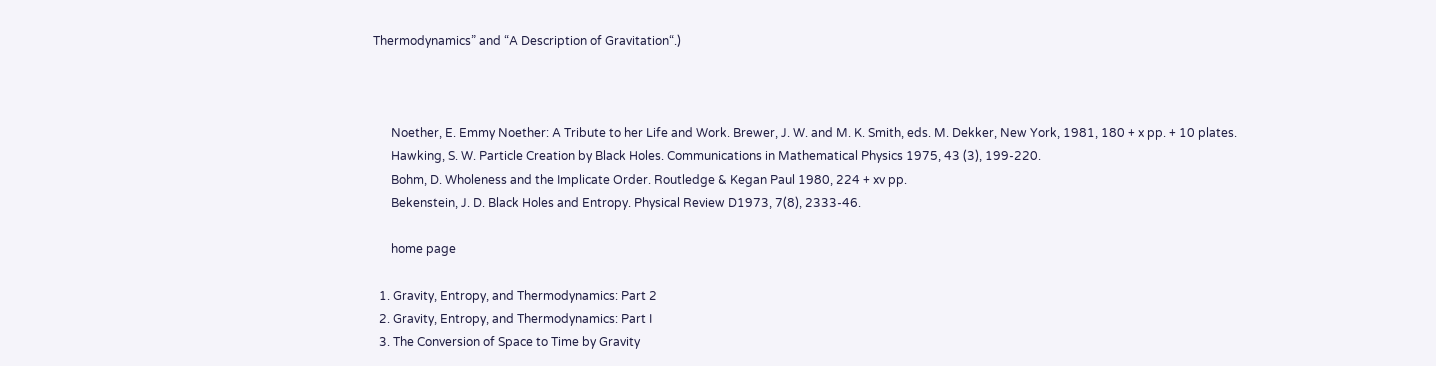Thermodynamics” and “A Description of Gravitation“.)



      Noether, E. Emmy Noether: A Tribute to her Life and Work. Brewer, J. W. and M. K. Smith, eds. M. Dekker, New York, 1981, 180 + x pp. + 10 plates.
      Hawking, S. W. Particle Creation by Black Holes. Communications in Mathematical Physics 1975, 43 (3), 199-220.
      Bohm, D. Wholeness and the Implicate Order. Routledge & Kegan Paul 1980, 224 + xv pp.
      Bekenstein, J. D. Black Holes and Entropy. Physical Review D1973, 7(8), 2333-46.

      home page

  1. Gravity, Entropy, and Thermodynamics: Part 2
  2. Gravity, Entropy, and Thermodynamics: Part I
  3. The Conversion of Space to Time by Gravity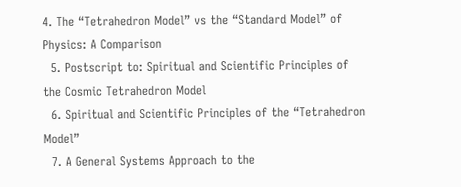4. The “Tetrahedron Model” vs the “Standard Model” of Physics: A Comparison
  5. Postscript to: Spiritual and Scientific Principles of the Cosmic Tetrahedron Model
  6. Spiritual and Scientific Principles of the “Tetrahedron Model”
  7. A General Systems Approach to the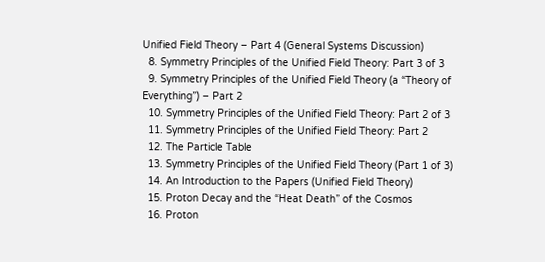Unified Field Theory – Part 4 (General Systems Discussion)
  8. Symmetry Principles of the Unified Field Theory: Part 3 of 3
  9. Symmetry Principles of the Unified Field Theory (a “Theory of Everything”) – Part 2
  10. Symmetry Principles of the Unified Field Theory: Part 2 of 3
  11. Symmetry Principles of the Unified Field Theory: Part 2
  12. The Particle Table
  13. Symmetry Principles of the Unified Field Theory (Part 1 of 3)
  14. An Introduction to the Papers (Unified Field Theory)
  15. Proton Decay and the “Heat Death” of the Cosmos
  16. Proton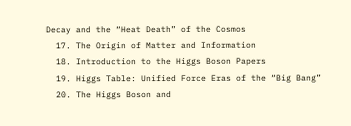Decay and the “Heat Death” of the Cosmos
  17. The Origin of Matter and Information
  18. Introduction to the Higgs Boson Papers
  19. Higgs Table: Unified Force Eras of the “Big Bang”
  20. The Higgs Boson and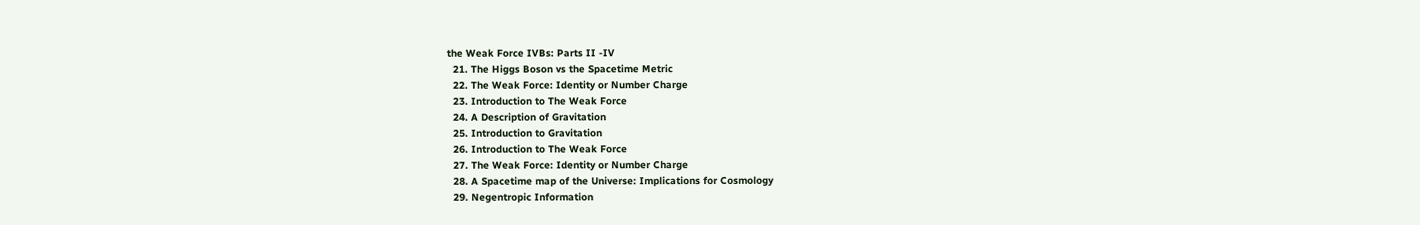the Weak Force IVBs: Parts II -IV
  21. The Higgs Boson vs the Spacetime Metric
  22. The Weak Force: Identity or Number Charge
  23. Introduction to The Weak Force
  24. A Description of Gravitation
  25. Introduction to Gravitation
  26. Introduction to The Weak Force
  27. The Weak Force: Identity or Number Charge
  28. A Spacetime map of the Universe: Implications for Cosmology
  29. Negentropic Information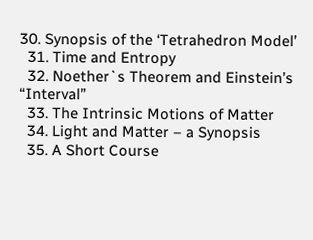30. Synopsis of the ‘Tetrahedron Model’
  31. Time and Entropy
  32. Noether`s Theorem and Einstein’s “Interval”
  33. The Intrinsic Motions of Matter
  34. Light and Matter – a Synopsis
  35. A Short Course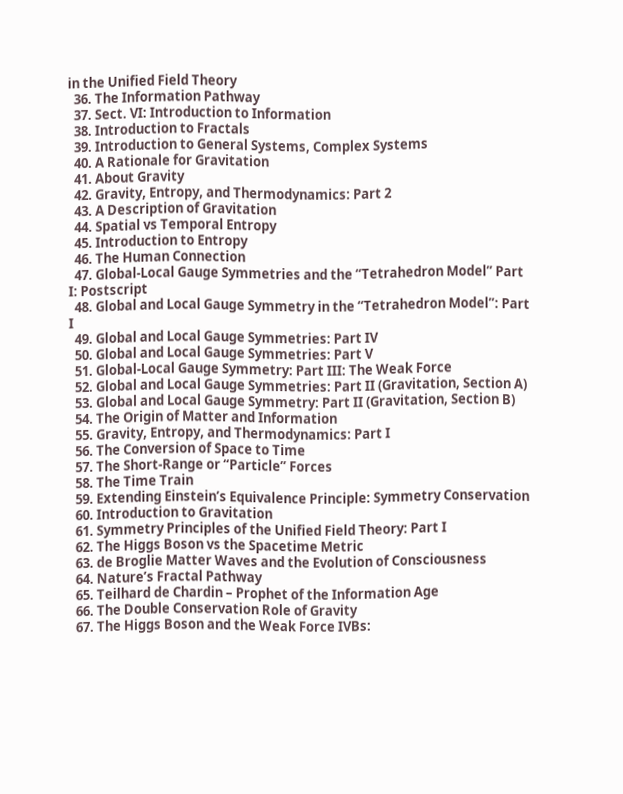in the Unified Field Theory
  36. The Information Pathway
  37. Sect. VI: Introduction to Information
  38. Introduction to Fractals
  39. Introduction to General Systems, Complex Systems
  40. A Rationale for Gravitation
  41. About Gravity
  42. Gravity, Entropy, and Thermodynamics: Part 2
  43. A Description of Gravitation
  44. Spatial vs Temporal Entropy
  45. Introduction to Entropy
  46. The Human Connection
  47. Global-Local Gauge Symmetries and the “Tetrahedron Model” Part I: Postscript
  48. Global and Local Gauge Symmetry in the “Tetrahedron Model”: Part I
  49. Global and Local Gauge Symmetries: Part IV
  50. Global and Local Gauge Symmetries: Part V
  51. Global-Local Gauge Symmetry: Part III: The Weak Force
  52. Global and Local Gauge Symmetries: Part II (Gravitation, Section A)
  53. Global and Local Gauge Symmetry: Part II (Gravitation, Section B)
  54. The Origin of Matter and Information
  55. Gravity, Entropy, and Thermodynamics: Part I
  56. The Conversion of Space to Time
  57. The Short-Range or “Particle” Forces
  58. The Time Train
  59. Extending Einstein’s Equivalence Principle: Symmetry Conservation
  60. Introduction to Gravitation
  61. Symmetry Principles of the Unified Field Theory: Part I
  62. The Higgs Boson vs the Spacetime Metric
  63. de Broglie Matter Waves and the Evolution of Consciousness
  64. Nature’s Fractal Pathway
  65. Teilhard de Chardin – Prophet of the Information Age
  66. The Double Conservation Role of Gravity
  67. The Higgs Boson and the Weak Force IVBs: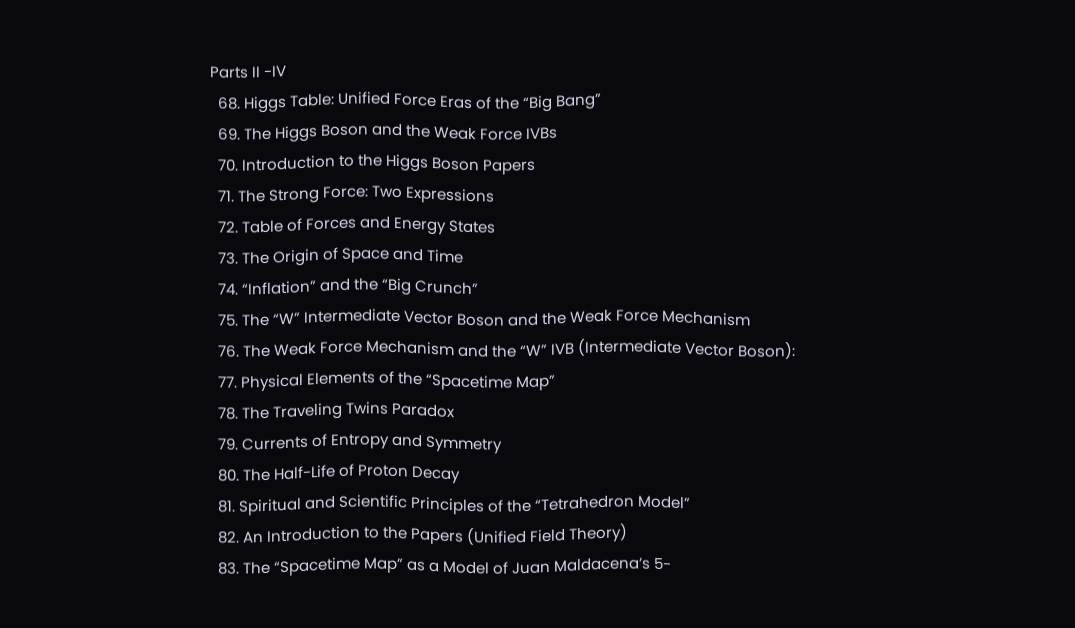Parts II -IV
  68. Higgs Table: Unified Force Eras of the “Big Bang”
  69. The Higgs Boson and the Weak Force IVBs
  70. Introduction to the Higgs Boson Papers
  71. The Strong Force: Two Expressions
  72. Table of Forces and Energy States
  73. The Origin of Space and Time
  74. “Inflation” and the “Big Crunch”
  75. The “W” Intermediate Vector Boson and the Weak Force Mechanism
  76. The Weak Force Mechanism and the “W” IVB (Intermediate Vector Boson):
  77. Physical Elements of the “Spacetime Map”
  78. The Traveling Twins Paradox
  79. Currents of Entropy and Symmetry
  80. The Half-Life of Proton Decay
  81. Spiritual and Scientific Principles of the “Tetrahedron Model”
  82. An Introduction to the Papers (Unified Field Theory)
  83. The “Spacetime Map” as a Model of Juan Maldacena’s 5-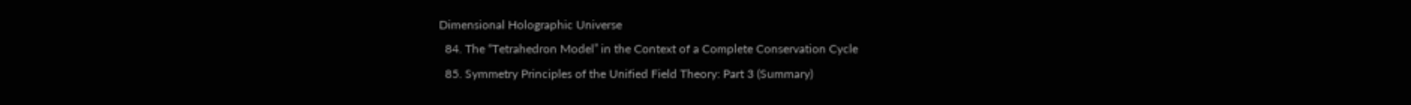Dimensional Holographic Universe
  84. The “Tetrahedron Model” in the Context of a Complete Conservation Cycle
  85. Symmetry Principles of the Unified Field Theory: Part 3 (Summary)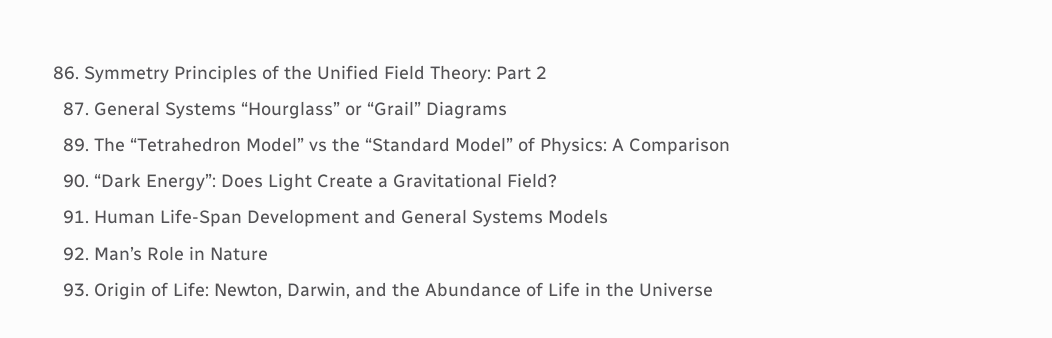86. Symmetry Principles of the Unified Field Theory: Part 2
  87. General Systems “Hourglass” or “Grail” Diagrams
  89. The “Tetrahedron Model” vs the “Standard Model” of Physics: A Comparison
  90. “Dark Energy”: Does Light Create a Gravitational Field?
  91. Human Life-Span Development and General Systems Models
  92. Man’s Role in Nature
  93. Origin of Life: Newton, Darwin, and the Abundance of Life in the Universe